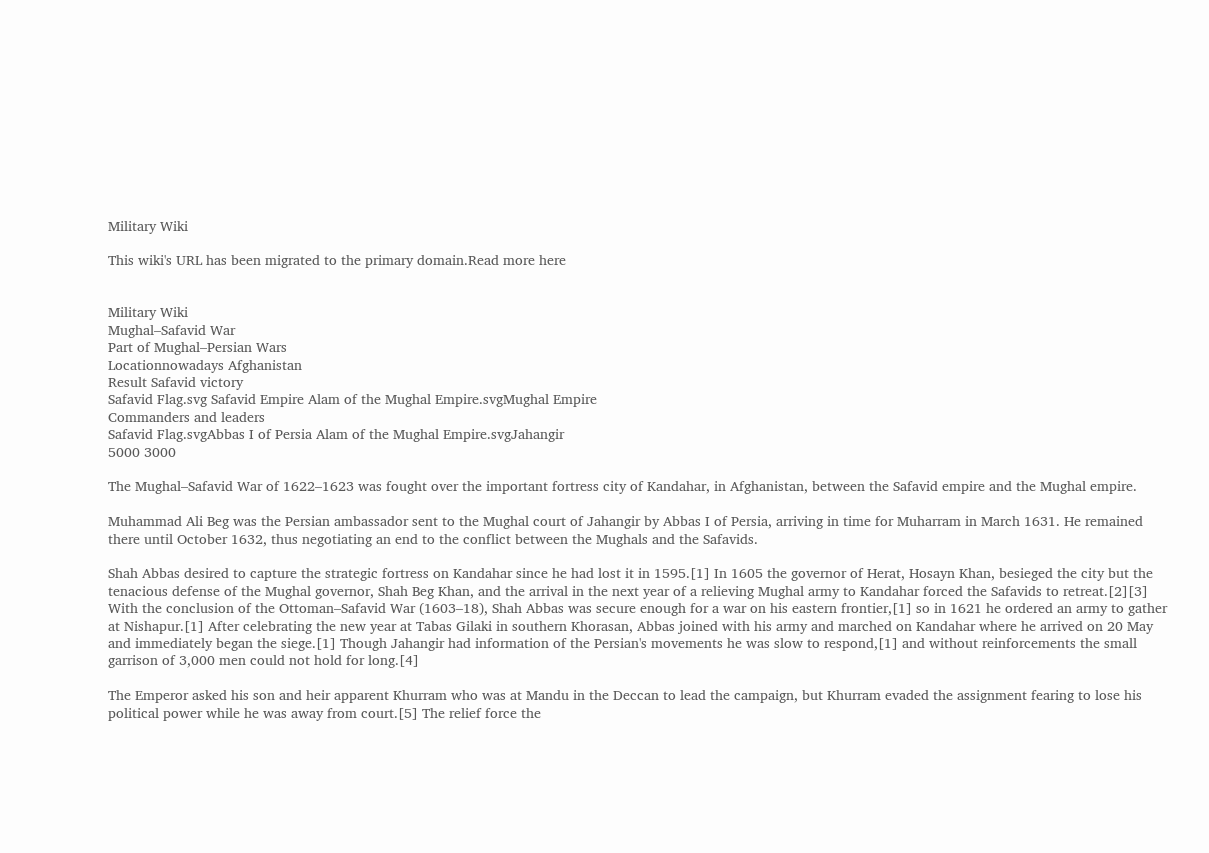Military Wiki

This wiki's URL has been migrated to the primary domain.Read more here


Military Wiki
Mughal–Safavid War
Part of Mughal–Persian Wars
Locationnowadays Afghanistan
Result Safavid victory
Safavid Flag.svg Safavid Empire Alam of the Mughal Empire.svgMughal Empire
Commanders and leaders
Safavid Flag.svgAbbas I of Persia Alam of the Mughal Empire.svgJahangir
5000 3000

The Mughal–Safavid War of 1622–1623 was fought over the important fortress city of Kandahar, in Afghanistan, between the Safavid empire and the Mughal empire.

Muhammad Ali Beg was the Persian ambassador sent to the Mughal court of Jahangir by Abbas I of Persia, arriving in time for Muharram in March 1631. He remained there until October 1632, thus negotiating an end to the conflict between the Mughals and the Safavids.

Shah Abbas desired to capture the strategic fortress on Kandahar since he had lost it in 1595.[1] In 1605 the governor of Herat, Hosayn Khan, besieged the city but the tenacious defense of the Mughal governor, Shah Beg Khan, and the arrival in the next year of a relieving Mughal army to Kandahar forced the Safavids to retreat.[2][3] With the conclusion of the Ottoman–Safavid War (1603–18), Shah Abbas was secure enough for a war on his eastern frontier,[1] so in 1621 he ordered an army to gather at Nishapur.[1] After celebrating the new year at Tabas Gilaki in southern Khorasan, Abbas joined with his army and marched on Kandahar where he arrived on 20 May and immediately began the siege.[1] Though Jahangir had information of the Persian's movements he was slow to respond,[1] and without reinforcements the small garrison of 3,000 men could not hold for long.[4]

The Emperor asked his son and heir apparent Khurram who was at Mandu in the Deccan to lead the campaign, but Khurram evaded the assignment fearing to lose his political power while he was away from court.[5] The relief force the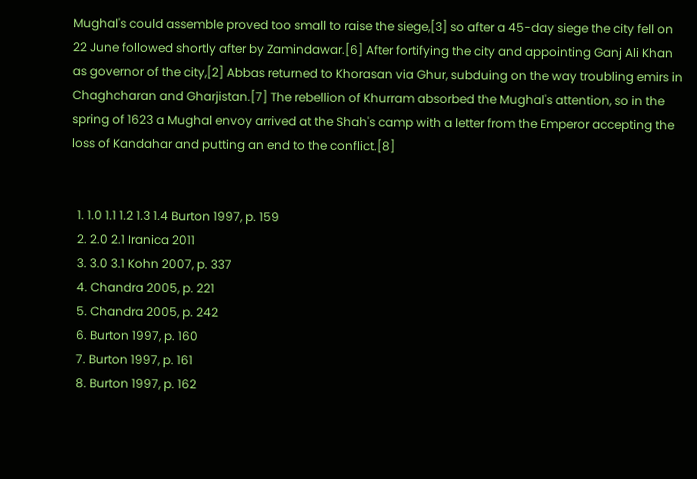Mughal's could assemble proved too small to raise the siege,[3] so after a 45-day siege the city fell on 22 June followed shortly after by Zamindawar.[6] After fortifying the city and appointing Ganj Ali Khan as governor of the city,[2] Abbas returned to Khorasan via Ghur, subduing on the way troubling emirs in Chaghcharan and Gharjistan.[7] The rebellion of Khurram absorbed the Mughal's attention, so in the spring of 1623 a Mughal envoy arrived at the Shah's camp with a letter from the Emperor accepting the loss of Kandahar and putting an end to the conflict.[8]


  1. 1.0 1.1 1.2 1.3 1.4 Burton 1997, p. 159
  2. 2.0 2.1 Iranica 2011
  3. 3.0 3.1 Kohn 2007, p. 337
  4. Chandra 2005, p. 221
  5. Chandra 2005, p. 242
  6. Burton 1997, p. 160
  7. Burton 1997, p. 161
  8. Burton 1997, p. 162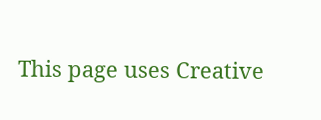This page uses Creative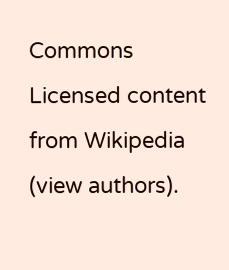Commons Licensed content from Wikipedia (view authors).